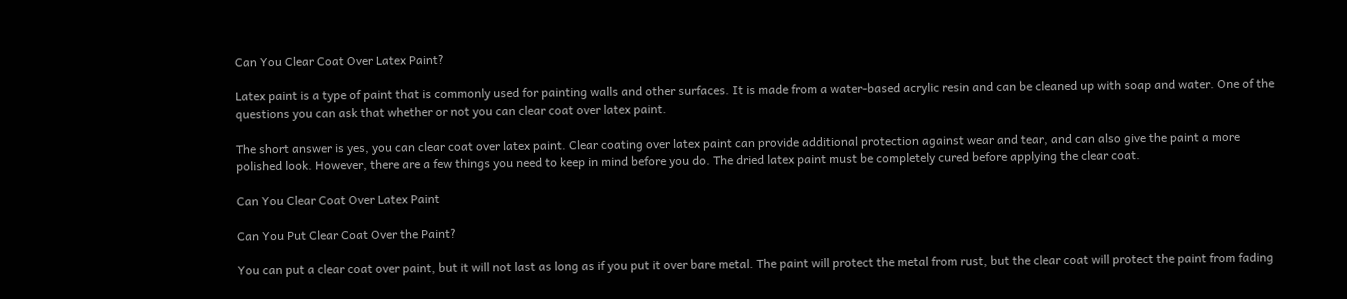Can You Clear Coat Over Latex Paint?

Latex paint is a type of paint that is commonly used for painting walls and other surfaces. It is made from a water-based acrylic resin and can be cleaned up with soap and water. One of the questions you can ask that whether or not you can clear coat over latex paint.

The short answer is yes, you can clear coat over latex paint. Clear coating over latex paint can provide additional protection against wear and tear, and can also give the paint a more polished look. However, there are a few things you need to keep in mind before you do. The dried latex paint must be completely cured before applying the clear coat.

Can You Clear Coat Over Latex Paint

Can You Put Clear Coat Over the Paint?

You can put a clear coat over paint, but it will not last as long as if you put it over bare metal. The paint will protect the metal from rust, but the clear coat will protect the paint from fading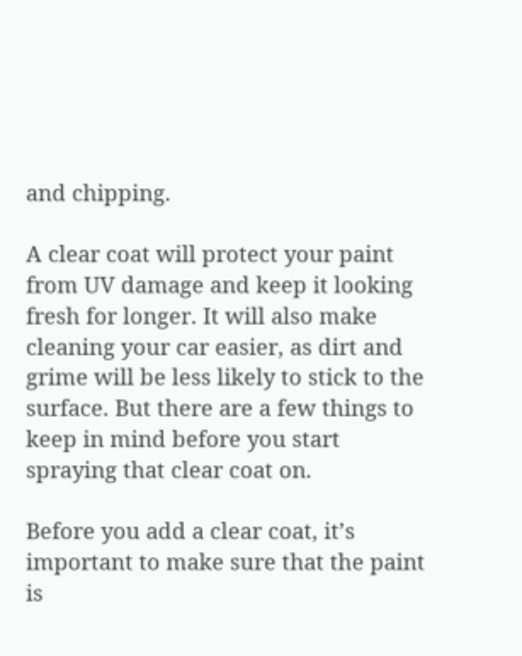and chipping.

A clear coat will protect your paint from UV damage and keep it looking fresh for longer. It will also make cleaning your car easier, as dirt and grime will be less likely to stick to the surface. But there are a few things to keep in mind before you start spraying that clear coat on.

Before you add a clear coat, it’s important to make sure that the paint is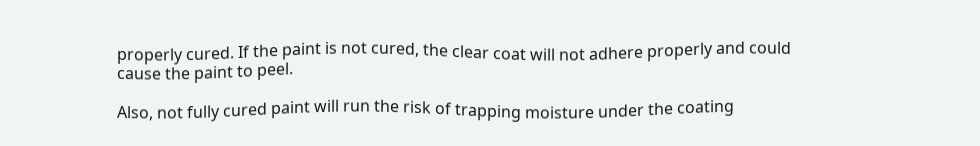properly cured. If the paint is not cured, the clear coat will not adhere properly and could cause the paint to peel.

Also, not fully cured paint will run the risk of trapping moisture under the coating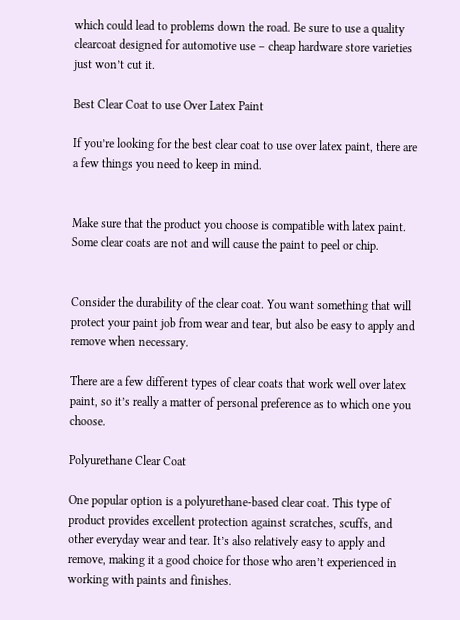which could lead to problems down the road. Be sure to use a quality clearcoat designed for automotive use – cheap hardware store varieties just won’t cut it.

Best Clear Coat to use Over Latex Paint

If you’re looking for the best clear coat to use over latex paint, there are a few things you need to keep in mind.


Make sure that the product you choose is compatible with latex paint. Some clear coats are not and will cause the paint to peel or chip.


Consider the durability of the clear coat. You want something that will protect your paint job from wear and tear, but also be easy to apply and remove when necessary.

There are a few different types of clear coats that work well over latex paint, so it’s really a matter of personal preference as to which one you choose.

Polyurethane Clear Coat

One popular option is a polyurethane-based clear coat. This type of product provides excellent protection against scratches, scuffs, and other everyday wear and tear. It’s also relatively easy to apply and remove, making it a good choice for those who aren’t experienced in working with paints and finishes.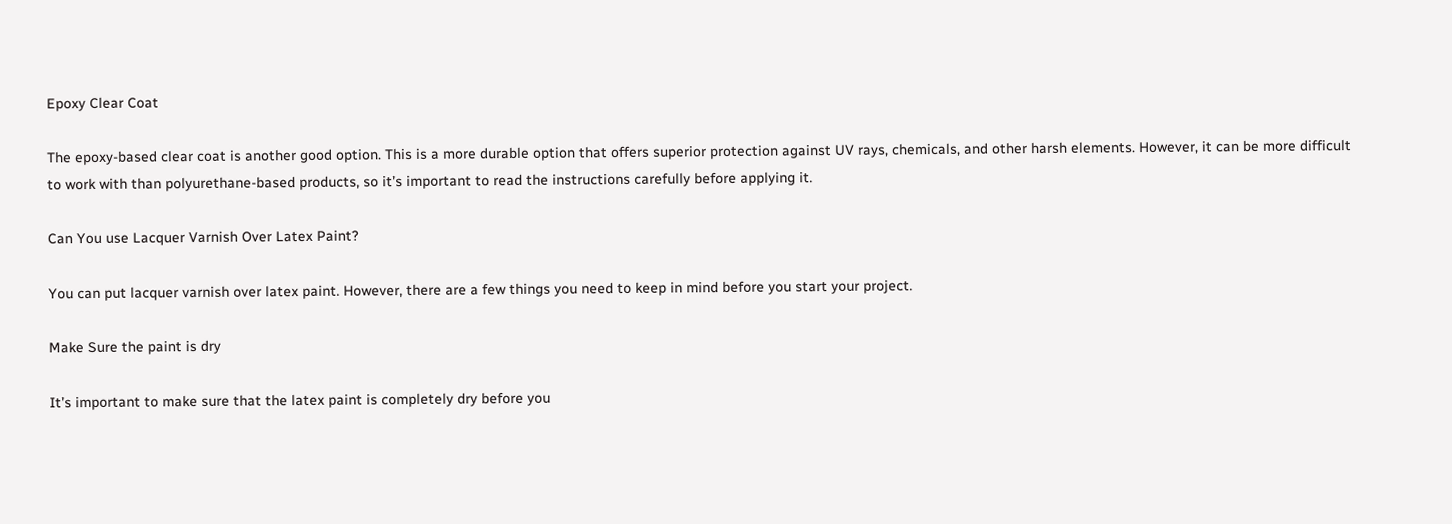Epoxy Clear Coat

The epoxy-based clear coat is another good option. This is a more durable option that offers superior protection against UV rays, chemicals, and other harsh elements. However, it can be more difficult to work with than polyurethane-based products, so it’s important to read the instructions carefully before applying it.

Can You use Lacquer Varnish Over Latex Paint?

You can put lacquer varnish over latex paint. However, there are a few things you need to keep in mind before you start your project.

Make Sure the paint is dry

It’s important to make sure that the latex paint is completely dry before you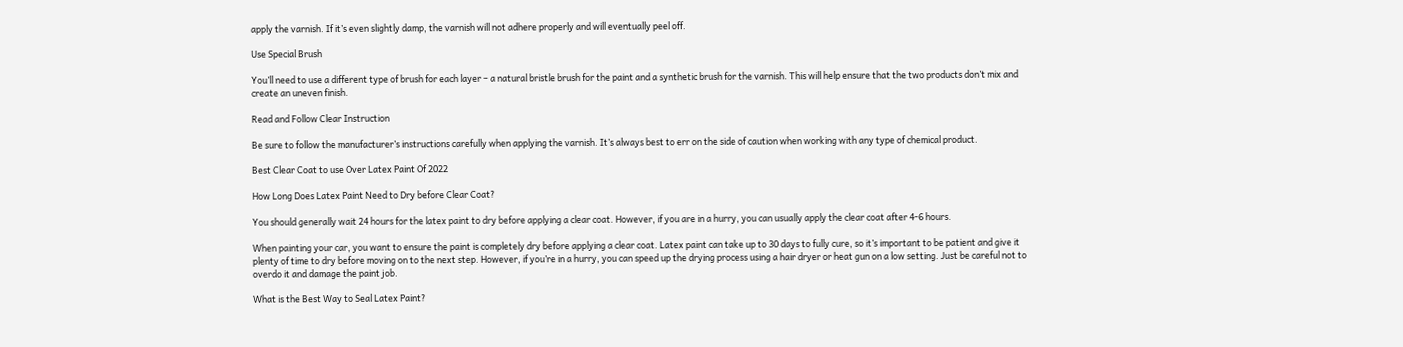apply the varnish. If it’s even slightly damp, the varnish will not adhere properly and will eventually peel off.

Use Special Brush

You’ll need to use a different type of brush for each layer – a natural bristle brush for the paint and a synthetic brush for the varnish. This will help ensure that the two products don’t mix and create an uneven finish.

Read and Follow Clear Instruction

Be sure to follow the manufacturer’s instructions carefully when applying the varnish. It’s always best to err on the side of caution when working with any type of chemical product.

Best Clear Coat to use Over Latex Paint Of 2022

How Long Does Latex Paint Need to Dry before Clear Coat?

You should generally wait 24 hours for the latex paint to dry before applying a clear coat. However, if you are in a hurry, you can usually apply the clear coat after 4-6 hours.

When painting your car, you want to ensure the paint is completely dry before applying a clear coat. Latex paint can take up to 30 days to fully cure, so it’s important to be patient and give it plenty of time to dry before moving on to the next step. However, if you’re in a hurry, you can speed up the drying process using a hair dryer or heat gun on a low setting. Just be careful not to overdo it and damage the paint job.

What is the Best Way to Seal Latex Paint?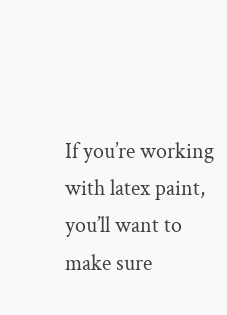If you’re working with latex paint, you’ll want to make sure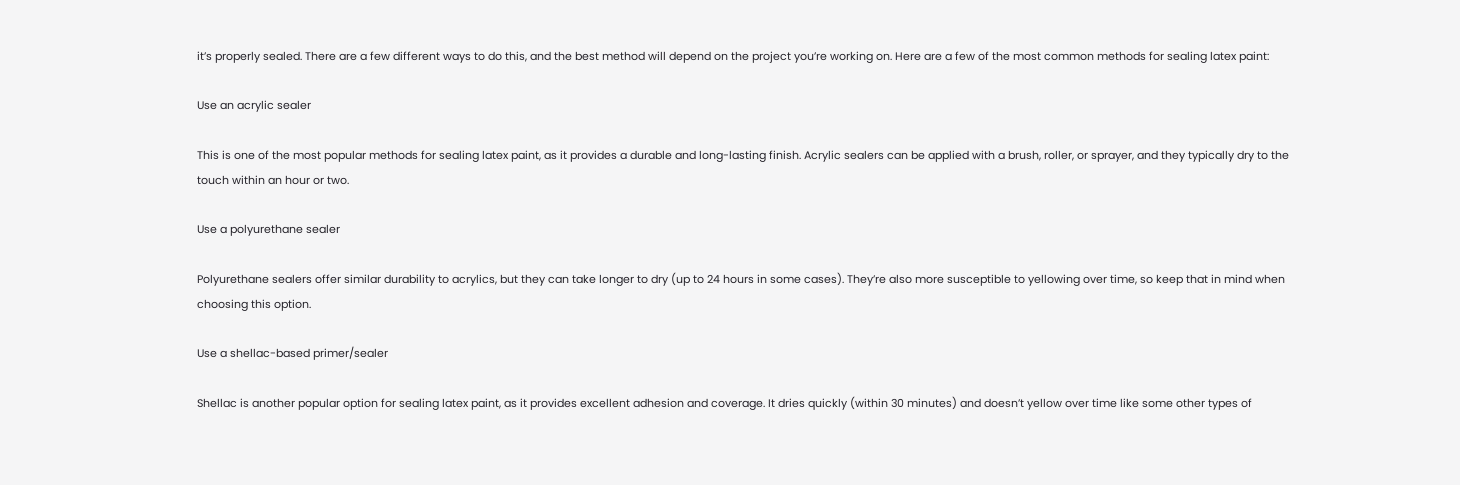it’s properly sealed. There are a few different ways to do this, and the best method will depend on the project you’re working on. Here are a few of the most common methods for sealing latex paint:

Use an acrylic sealer

This is one of the most popular methods for sealing latex paint, as it provides a durable and long-lasting finish. Acrylic sealers can be applied with a brush, roller, or sprayer, and they typically dry to the touch within an hour or two.

Use a polyurethane sealer

Polyurethane sealers offer similar durability to acrylics, but they can take longer to dry (up to 24 hours in some cases). They’re also more susceptible to yellowing over time, so keep that in mind when choosing this option.

Use a shellac-based primer/sealer

Shellac is another popular option for sealing latex paint, as it provides excellent adhesion and coverage. It dries quickly (within 30 minutes) and doesn’t yellow over time like some other types of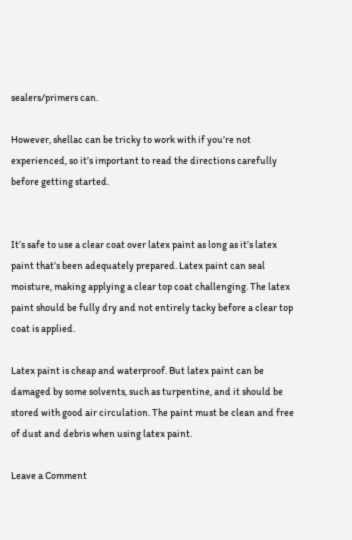sealers/primers can.

However, shellac can be tricky to work with if you’re not experienced, so it’s important to read the directions carefully before getting started.


It’s safe to use a clear coat over latex paint as long as it’s latex paint that’s been adequately prepared. Latex paint can seal moisture, making applying a clear top coat challenging. The latex paint should be fully dry and not entirely tacky before a clear top coat is applied.

Latex paint is cheap and waterproof. But latex paint can be damaged by some solvents, such as turpentine, and it should be stored with good air circulation. The paint must be clean and free of dust and debris when using latex paint.

Leave a Comment